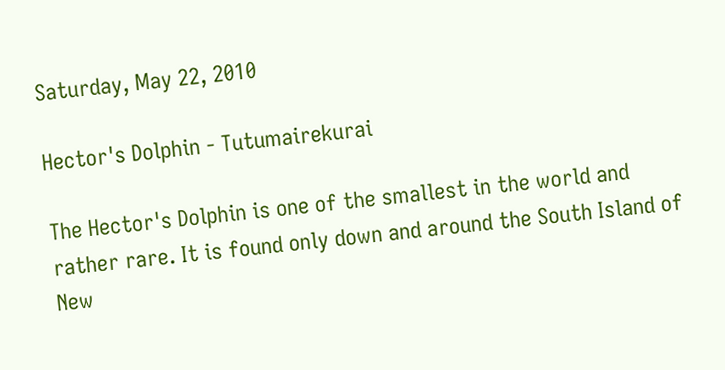Saturday, May 22, 2010

Hector's Dolphin - Tutumairekurai

The Hector's Dolphin is one of the smallest in the world and rather rare. It is found only down and around the South Island of New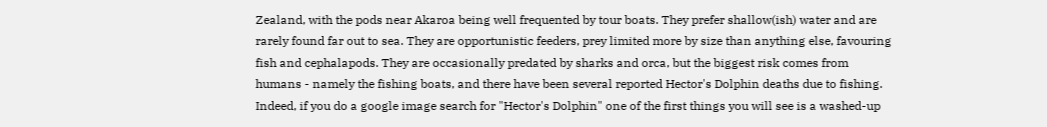Zealand, with the pods near Akaroa being well frequented by tour boats. They prefer shallow(ish) water and are rarely found far out to sea. They are opportunistic feeders, prey limited more by size than anything else, favouring fish and cephalapods. They are occasionally predated by sharks and orca, but the biggest risk comes from humans - namely the fishing boats, and there have been several reported Hector's Dolphin deaths due to fishing. Indeed, if you do a google image search for "Hector's Dolphin" one of the first things you will see is a washed-up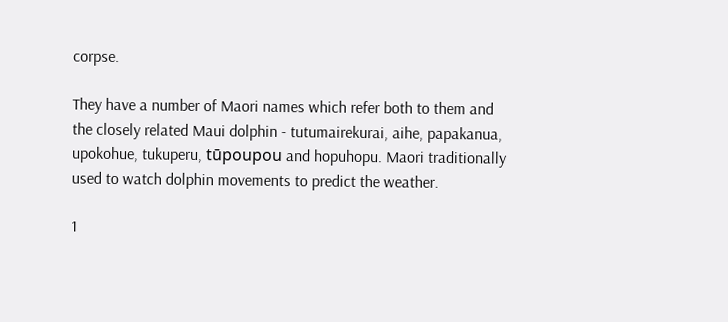corpse.

They have a number of Maori names which refer both to them and the closely related Maui dolphin - tutumairekurai, aihe, papakanua, upokohue, tukuperu, tūpoupou and hopuhopu. Maori traditionally used to watch dolphin movements to predict the weather.

1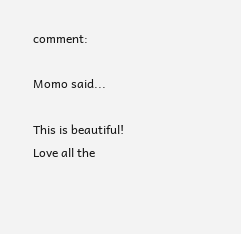comment:

Momo said...

This is beautiful! Love all the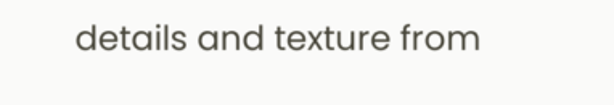details and texture from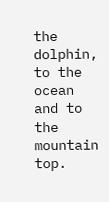the dolphin, to the ocean and to the mountain top.